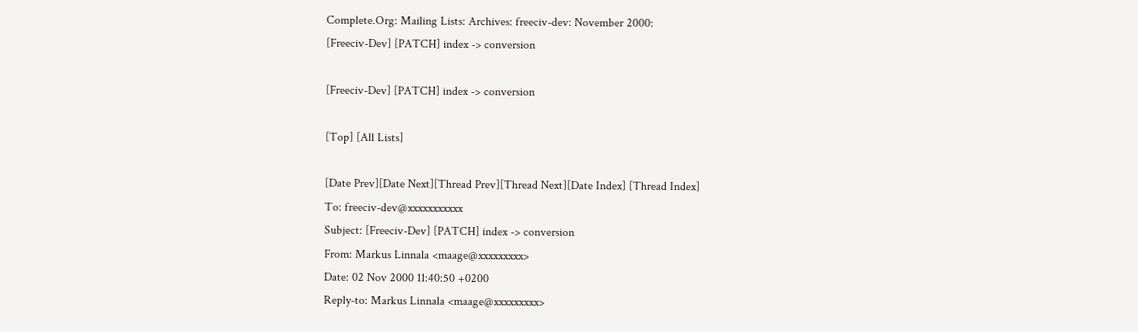Complete.Org: Mailing Lists: Archives: freeciv-dev: November 2000:
[Freeciv-Dev] [PATCH] index -> conversion

[Freeciv-Dev] [PATCH] index -> conversion

[Top] [All Lists]

[Date Prev][Date Next][Thread Prev][Thread Next][Date Index] [Thread Index]
To: freeciv-dev@xxxxxxxxxxx
Subject: [Freeciv-Dev] [PATCH] index -> conversion
From: Markus Linnala <maage@xxxxxxxxx>
Date: 02 Nov 2000 11:40:50 +0200
Reply-to: Markus Linnala <maage@xxxxxxxxx>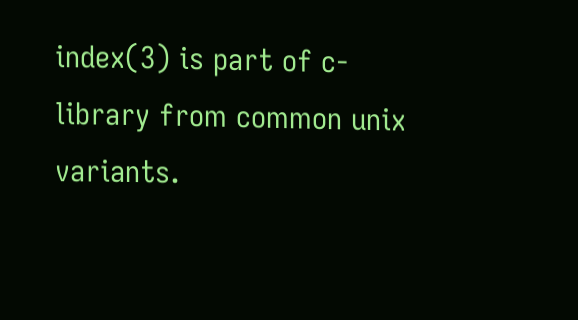index(3) is part of c-library from common unix variants.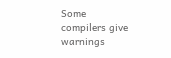Some
compilers give warnings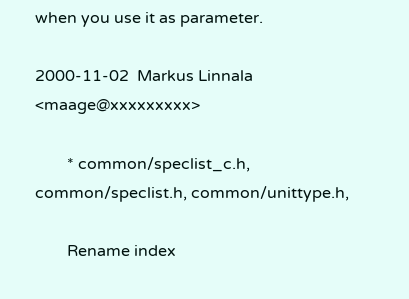when you use it as parameter.

2000-11-02  Markus Linnala  <maage@xxxxxxxxx>

        * common/speclist_c.h, common/speclist.h, common/unittype.h,

        Rename index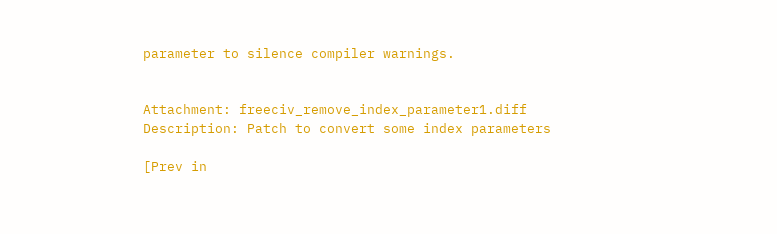parameter to silence compiler warnings.


Attachment: freeciv_remove_index_parameter1.diff
Description: Patch to convert some index parameters

[Prev in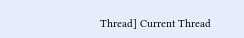Thread] Current Thread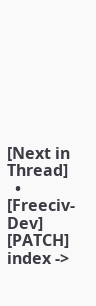[Next in Thread]
  • [Freeciv-Dev] [PATCH] index ->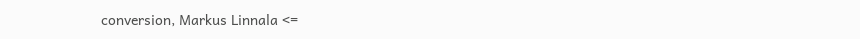conversion, Markus Linnala <=